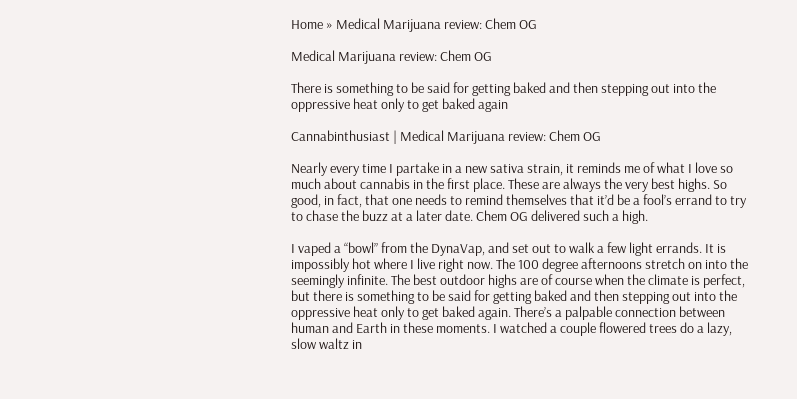Home » Medical Marijuana review: Chem OG

Medical Marijuana review: Chem OG

There is something to be said for getting baked and then stepping out into the oppressive heat only to get baked again

Cannabinthusiast | Medical Marijuana review: Chem OG

Nearly every time I partake in a new sativa strain, it reminds me of what I love so much about cannabis in the first place. These are always the very best highs. So good, in fact, that one needs to remind themselves that it’d be a fool’s errand to try to chase the buzz at a later date. Chem OG delivered such a high.

I vaped a “bowl” from the DynaVap, and set out to walk a few light errands. It is impossibly hot where I live right now. The 100 degree afternoons stretch on into the seemingly infinite. The best outdoor highs are of course when the climate is perfect, but there is something to be said for getting baked and then stepping out into the oppressive heat only to get baked again. There’s a palpable connection between human and Earth in these moments. I watched a couple flowered trees do a lazy, slow waltz in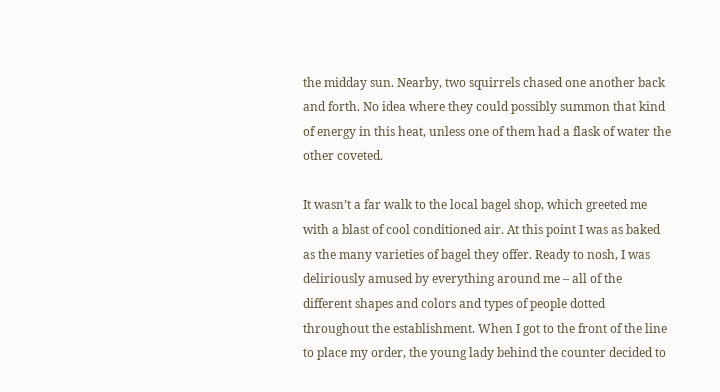the midday sun. Nearby, two squirrels chased one another back and forth. No idea where they could possibly summon that kind of energy in this heat, unless one of them had a flask of water the other coveted.

It wasn’t a far walk to the local bagel shop, which greeted me with a blast of cool conditioned air. At this point I was as baked as the many varieties of bagel they offer. Ready to nosh, I was deliriously amused by everything around me – all of the different shapes and colors and types of people dotted throughout the establishment. When I got to the front of the line to place my order, the young lady behind the counter decided to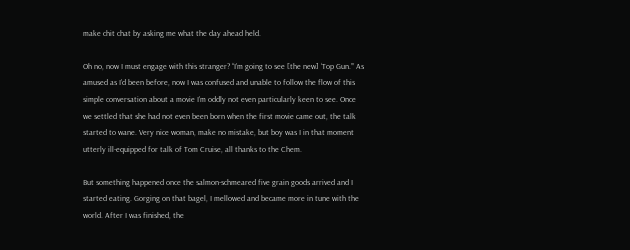make chit chat by asking me what the day ahead held.

Oh no, now I must engage with this stranger? “I’m going to see [the new] ‘Top Gun.’” As amused as I’d been before, now I was confused and unable to follow the flow of this simple conversation about a movie I’m oddly not even particularly keen to see. Once we settled that she had not even been born when the first movie came out, the talk started to wane. Very nice woman, make no mistake, but boy was I in that moment utterly ill-equipped for talk of Tom Cruise, all thanks to the Chem.

But something happened once the salmon-schmeared five grain goods arrived and I started eating. Gorging on that bagel, I mellowed and became more in tune with the world. After I was finished, the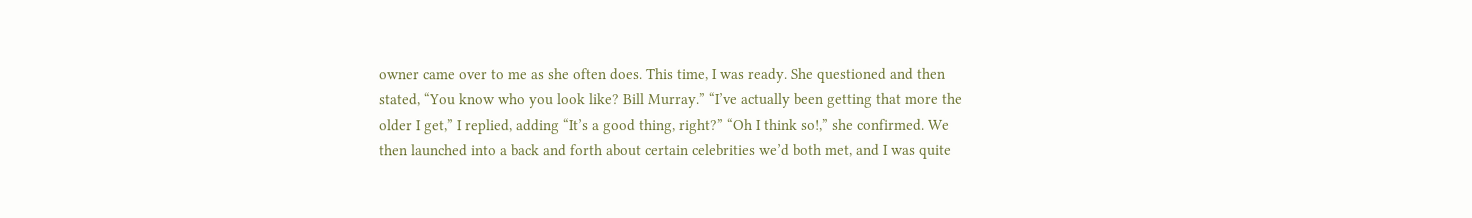owner came over to me as she often does. This time, I was ready. She questioned and then stated, “You know who you look like? Bill Murray.” “I’ve actually been getting that more the older I get,” I replied, adding “It’s a good thing, right?” “Oh I think so!,” she confirmed. We then launched into a back and forth about certain celebrities we’d both met, and I was quite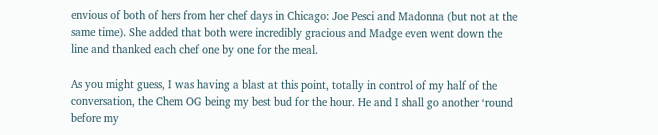envious of both of hers from her chef days in Chicago: Joe Pesci and Madonna (but not at the same time). She added that both were incredibly gracious and Madge even went down the line and thanked each chef one by one for the meal.

As you might guess, I was having a blast at this point, totally in control of my half of the conversation, the Chem OG being my best bud for the hour. He and I shall go another ‘round before my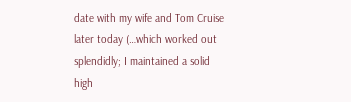date with my wife and Tom Cruise later today (…which worked out splendidly; I maintained a solid high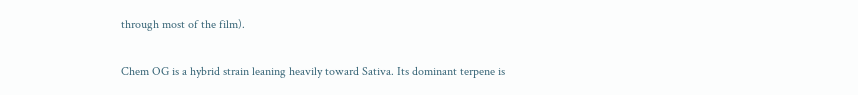through most of the film).

Chem OG is a hybrid strain leaning heavily toward Sativa. Its dominant terpene is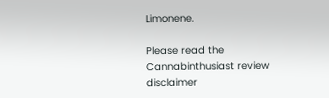Limonene.

Please read the Cannabinthusiast review disclaimer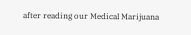after reading our Medical Marijuana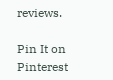reviews.

Pin It on Pinterest